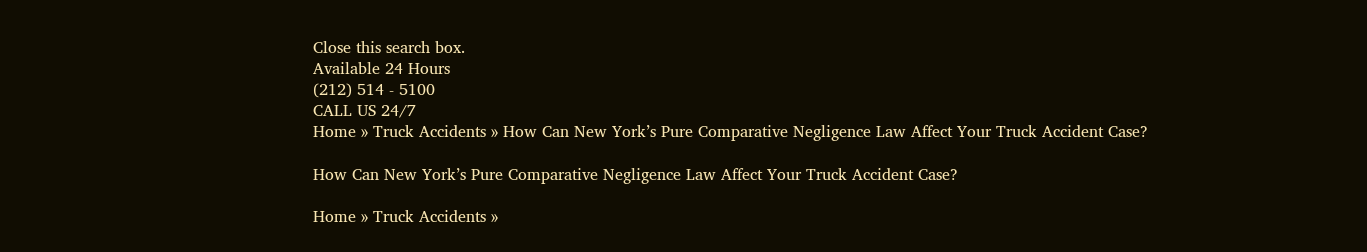Close this search box.
Available 24 Hours
(212) 514 - 5100
CALL US 24/7
Home » Truck Accidents » How Can New York’s Pure Comparative Negligence Law Affect Your Truck Accident Case?

How Can New York’s Pure Comparative Negligence Law Affect Your Truck Accident Case?

Home » Truck Accidents »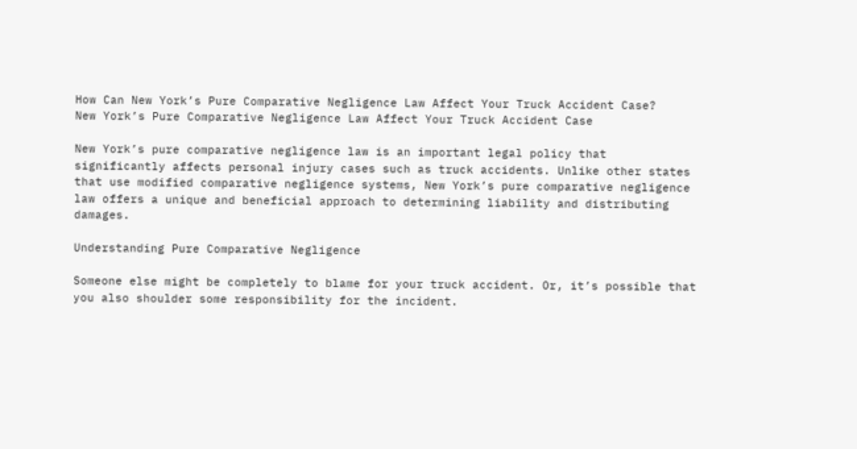How Can New York’s Pure Comparative Negligence Law Affect Your Truck Accident Case?
New York’s Pure Comparative Negligence Law Affect Your Truck Accident Case

New York’s pure comparative negligence law is an important legal policy that significantly affects personal injury cases such as truck accidents. Unlike other states that use modified comparative negligence systems, New York’s pure comparative negligence law offers a unique and beneficial approach to determining liability and distributing damages.

Understanding Pure Comparative Negligence

Someone else might be completely to blame for your truck accident. Or, it’s possible that you also shoulder some responsibility for the incident.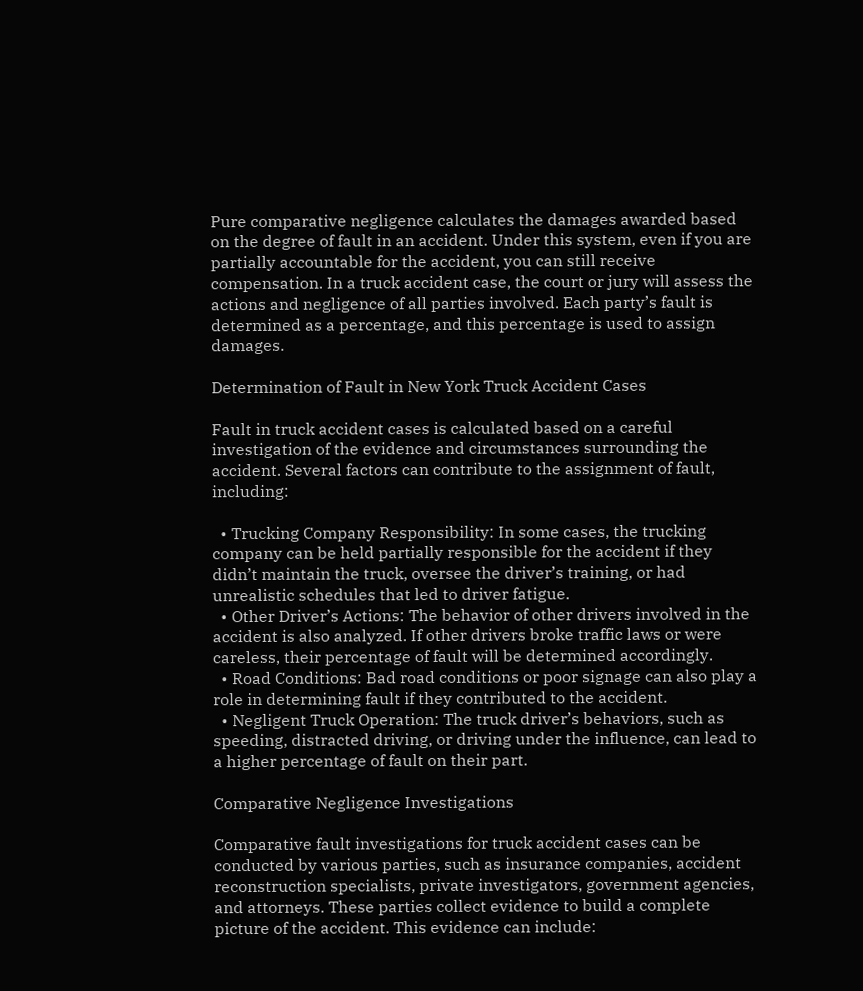Pure comparative negligence calculates the damages awarded based on the degree of fault in an accident. Under this system, even if you are partially accountable for the accident, you can still receive compensation. In a truck accident case, the court or jury will assess the actions and negligence of all parties involved. Each party’s fault is determined as a percentage, and this percentage is used to assign damages.

Determination of Fault in New York Truck Accident Cases

Fault in truck accident cases is calculated based on a careful investigation of the evidence and circumstances surrounding the accident. Several factors can contribute to the assignment of fault, including:

  • Trucking Company Responsibility: In some cases, the trucking company can be held partially responsible for the accident if they didn’t maintain the truck, oversee the driver’s training, or had unrealistic schedules that led to driver fatigue.
  • Other Driver’s Actions: The behavior of other drivers involved in the accident is also analyzed. If other drivers broke traffic laws or were careless, their percentage of fault will be determined accordingly.
  • Road Conditions: Bad road conditions or poor signage can also play a role in determining fault if they contributed to the accident.
  • Negligent Truck Operation: The truck driver’s behaviors, such as speeding, distracted driving, or driving under the influence, can lead to a higher percentage of fault on their part.

Comparative Negligence Investigations

Comparative fault investigations for truck accident cases can be conducted by various parties, such as insurance companies, accident reconstruction specialists, private investigators, government agencies, and attorneys. These parties collect evidence to build a complete picture of the accident. This evidence can include: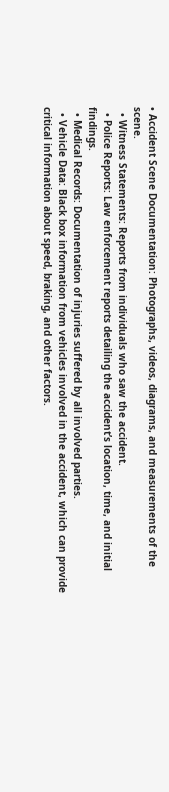• Accident Scene Documentation: Photographs, videos, diagrams, and measurements of the scene.
  • Witness Statements: Reports from individuals who saw the accident.
  • Police Reports: Law enforcement reports detailing the accident’s location, time, and initial findings.
  • Medical Records: Documentation of injuries suffered by all involved parties.
  • Vehicle Data: Black box information from vehicles involved in the accident, which can provide critical information about speed, braking, and other factors.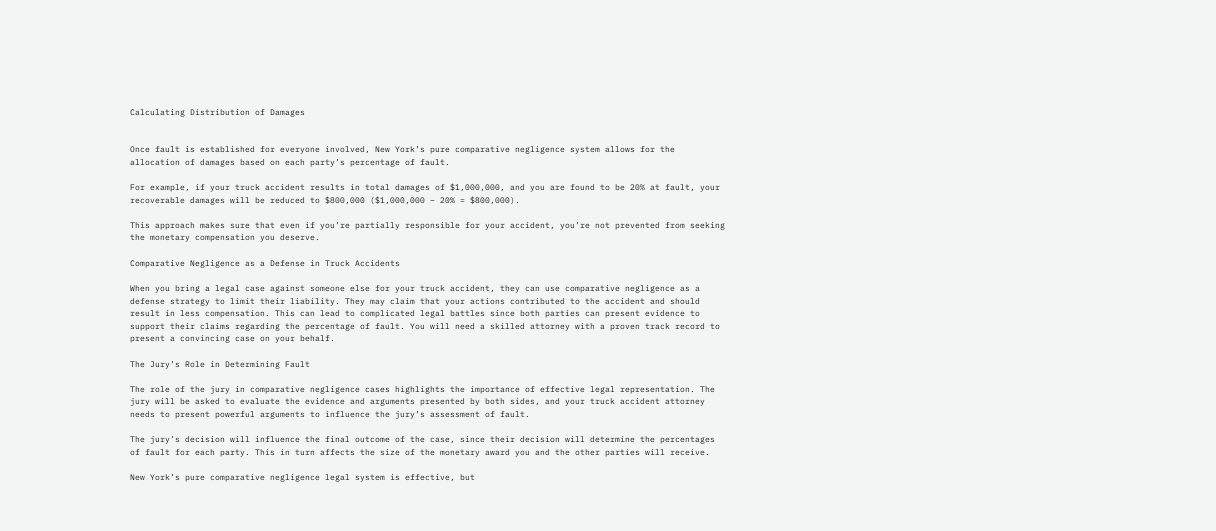Calculating Distribution of Damages


Once fault is established for everyone involved, New York’s pure comparative negligence system allows for the allocation of damages based on each party’s percentage of fault.

For example, if your truck accident results in total damages of $1,000,000, and you are found to be 20% at fault, your recoverable damages will be reduced to $800,000 ($1,000,000 – 20% = $800,000).

This approach makes sure that even if you’re partially responsible for your accident, you’re not prevented from seeking the monetary compensation you deserve.

Comparative Negligence as a Defense in Truck Accidents

When you bring a legal case against someone else for your truck accident, they can use comparative negligence as a defense strategy to limit their liability. They may claim that your actions contributed to the accident and should result in less compensation. This can lead to complicated legal battles since both parties can present evidence to support their claims regarding the percentage of fault. You will need a skilled attorney with a proven track record to present a convincing case on your behalf.

The Jury’s Role in Determining Fault

The role of the jury in comparative negligence cases highlights the importance of effective legal representation. The jury will be asked to evaluate the evidence and arguments presented by both sides, and your truck accident attorney needs to present powerful arguments to influence the jury’s assessment of fault.

The jury’s decision will influence the final outcome of the case, since their decision will determine the percentages of fault for each party. This in turn affects the size of the monetary award you and the other parties will receive.

New York’s pure comparative negligence legal system is effective, but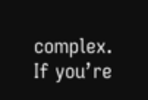complex. If you’re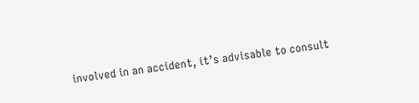involved in an accident, it’s advisable to consult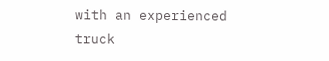with an experienced truck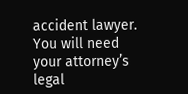accident lawyer. You will need your attorney’s legal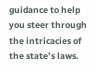guidance to help you steer through the intricacies of the state’s laws.